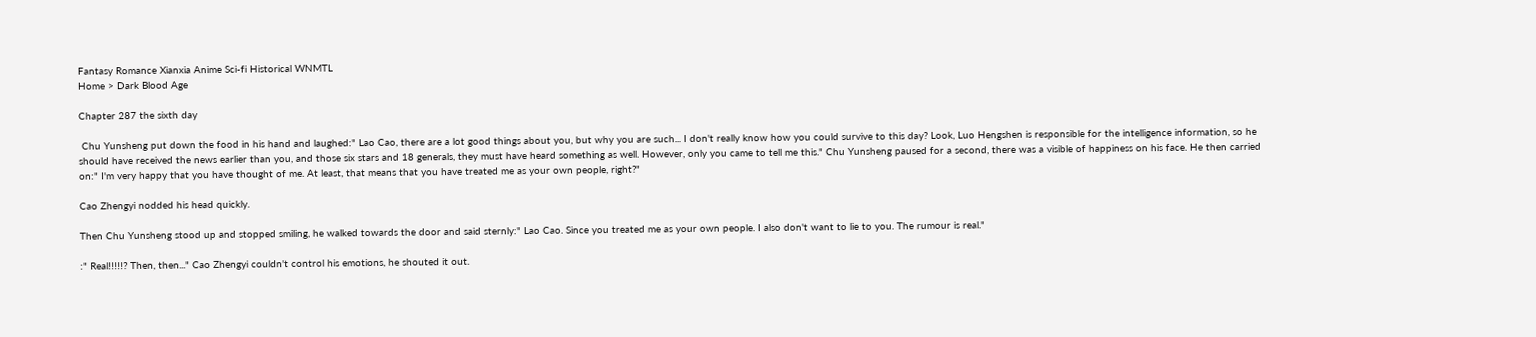Fantasy Romance Xianxia Anime Sci-fi Historical WNMTL
Home > Dark Blood Age

Chapter 287 the sixth day

 Chu Yunsheng put down the food in his hand and laughed:" Lao Cao, there are a lot good things about you, but why you are such... I don't really know how you could survive to this day? Look, Luo Hengshen is responsible for the intelligence information, so he should have received the news earlier than you, and those six stars and 18 generals, they must have heard something as well. However, only you came to tell me this." Chu Yunsheng paused for a second, there was a visible of happiness on his face. He then carried on:" I'm very happy that you have thought of me. At least, that means that you have treated me as your own people, right?"

Cao Zhengyi nodded his head quickly.

Then Chu Yunsheng stood up and stopped smiling, he walked towards the door and said sternly:" Lao Cao. Since you treated me as your own people. I also don't want to lie to you. The rumour is real."

:" Real!!!!!? Then, then..." Cao Zhengyi couldn't control his emotions, he shouted it out.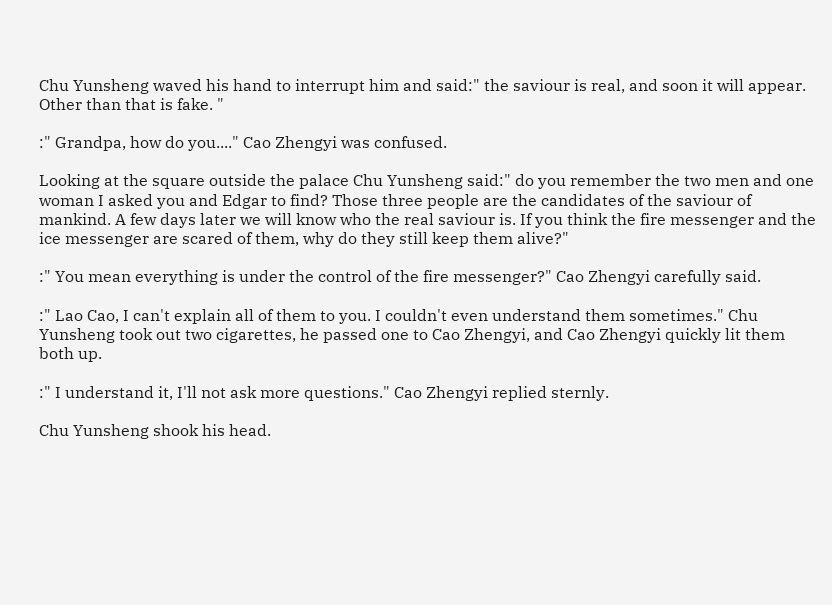Chu Yunsheng waved his hand to interrupt him and said:" the saviour is real, and soon it will appear. Other than that is fake. "

:" Grandpa, how do you...." Cao Zhengyi was confused.

Looking at the square outside the palace Chu Yunsheng said:" do you remember the two men and one woman I asked you and Edgar to find? Those three people are the candidates of the saviour of mankind. A few days later we will know who the real saviour is. If you think the fire messenger and the ice messenger are scared of them, why do they still keep them alive?"

:" You mean everything is under the control of the fire messenger?" Cao Zhengyi carefully said.

:" Lao Cao, I can't explain all of them to you. I couldn't even understand them sometimes." Chu Yunsheng took out two cigarettes, he passed one to Cao Zhengyi, and Cao Zhengyi quickly lit them both up.

:" I understand it, I'll not ask more questions." Cao Zhengyi replied sternly.

Chu Yunsheng shook his head.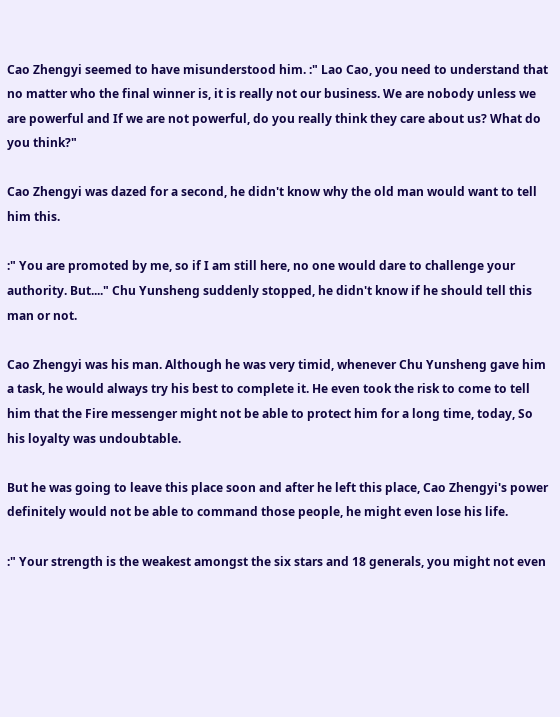Cao Zhengyi seemed to have misunderstood him. :" Lao Cao, you need to understand that no matter who the final winner is, it is really not our business. We are nobody unless we are powerful and If we are not powerful, do you really think they care about us? What do you think?"

Cao Zhengyi was dazed for a second, he didn't know why the old man would want to tell him this.

:" You are promoted by me, so if I am still here, no one would dare to challenge your authority. But...." Chu Yunsheng suddenly stopped, he didn't know if he should tell this man or not.

Cao Zhengyi was his man. Although he was very timid, whenever Chu Yunsheng gave him a task, he would always try his best to complete it. He even took the risk to come to tell him that the Fire messenger might not be able to protect him for a long time, today, So his loyalty was undoubtable.

But he was going to leave this place soon and after he left this place, Cao Zhengyi's power definitely would not be able to command those people, he might even lose his life.

:" Your strength is the weakest amongst the six stars and 18 generals, you might not even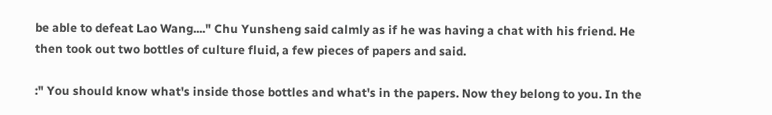be able to defeat Lao Wang...." Chu Yunsheng said calmly as if he was having a chat with his friend. He then took out two bottles of culture fluid, a few pieces of papers and said.

:" You should know what's inside those bottles and what's in the papers. Now they belong to you. In the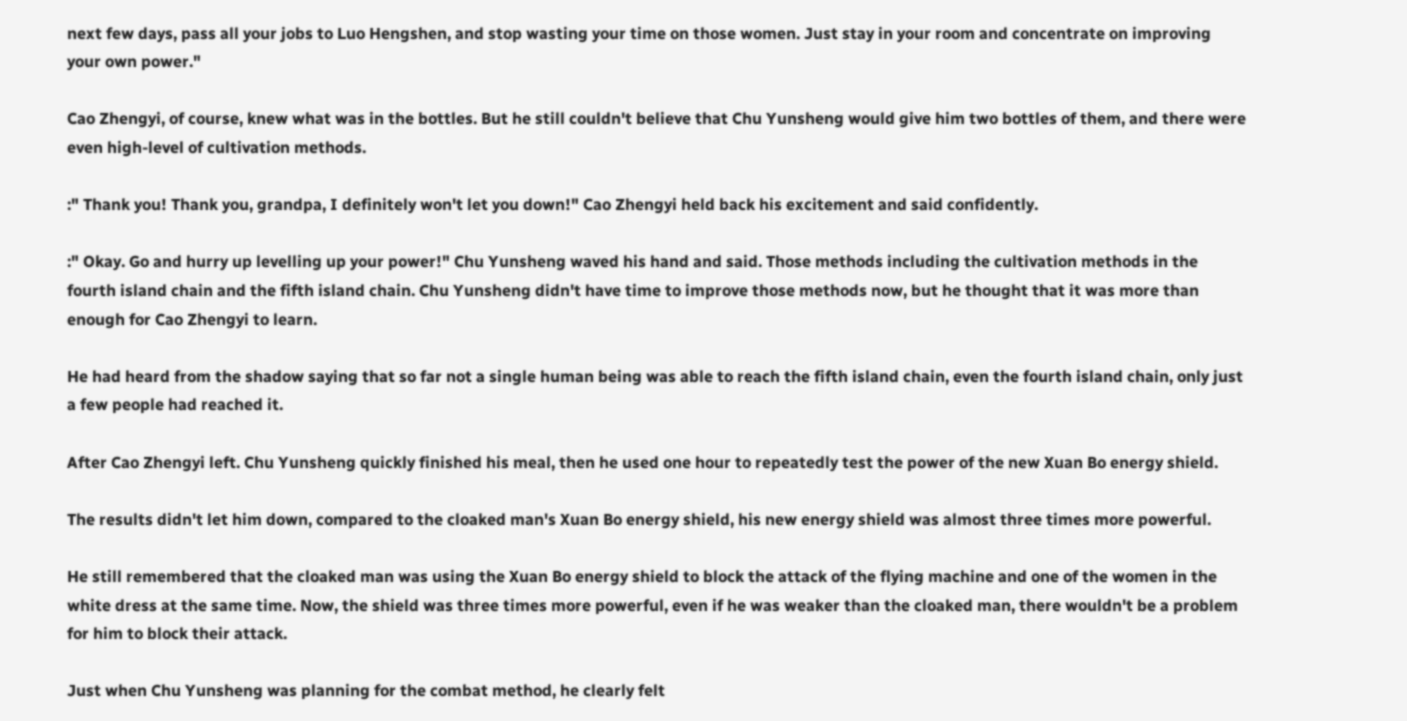next few days, pass all your jobs to Luo Hengshen, and stop wasting your time on those women. Just stay in your room and concentrate on improving your own power."

Cao Zhengyi, of course, knew what was in the bottles. But he still couldn't believe that Chu Yunsheng would give him two bottles of them, and there were even high-level of cultivation methods.

:" Thank you! Thank you, grandpa, I definitely won't let you down!" Cao Zhengyi held back his excitement and said confidently.

:" Okay. Go and hurry up levelling up your power!" Chu Yunsheng waved his hand and said. Those methods including the cultivation methods in the fourth island chain and the fifth island chain. Chu Yunsheng didn't have time to improve those methods now, but he thought that it was more than enough for Cao Zhengyi to learn.

He had heard from the shadow saying that so far not a single human being was able to reach the fifth island chain, even the fourth island chain, only just a few people had reached it.

After Cao Zhengyi left. Chu Yunsheng quickly finished his meal, then he used one hour to repeatedly test the power of the new Xuan Bo energy shield.

The results didn't let him down, compared to the cloaked man's Xuan Bo energy shield, his new energy shield was almost three times more powerful.

He still remembered that the cloaked man was using the Xuan Bo energy shield to block the attack of the flying machine and one of the women in the white dress at the same time. Now, the shield was three times more powerful, even if he was weaker than the cloaked man, there wouldn't be a problem for him to block their attack.

Just when Chu Yunsheng was planning for the combat method, he clearly felt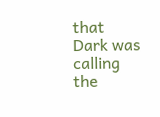that Dark was calling the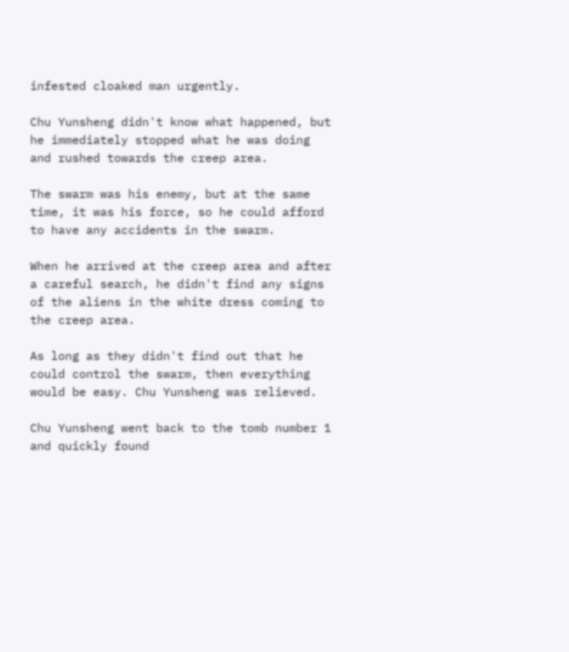infested cloaked man urgently.

Chu Yunsheng didn't know what happened, but he immediately stopped what he was doing and rushed towards the creep area.

The swarm was his enemy, but at the same time, it was his force, so he could afford to have any accidents in the swarm.

When he arrived at the creep area and after a careful search, he didn't find any signs of the aliens in the white dress coming to the creep area.

As long as they didn't find out that he could control the swarm, then everything would be easy. Chu Yunsheng was relieved.

Chu Yunsheng went back to the tomb number 1 and quickly found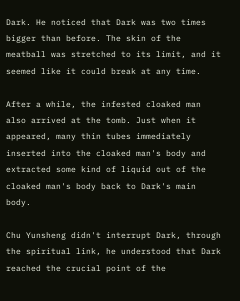Dark. He noticed that Dark was two times bigger than before. The skin of the meatball was stretched to its limit, and it seemed like it could break at any time.

After a while, the infested cloaked man also arrived at the tomb. Just when it appeared, many thin tubes immediately inserted into the cloaked man's body and extracted some kind of liquid out of the cloaked man's body back to Dark's main body.

Chu Yunsheng didn't interrupt Dark, through the spiritual link, he understood that Dark reached the crucial point of the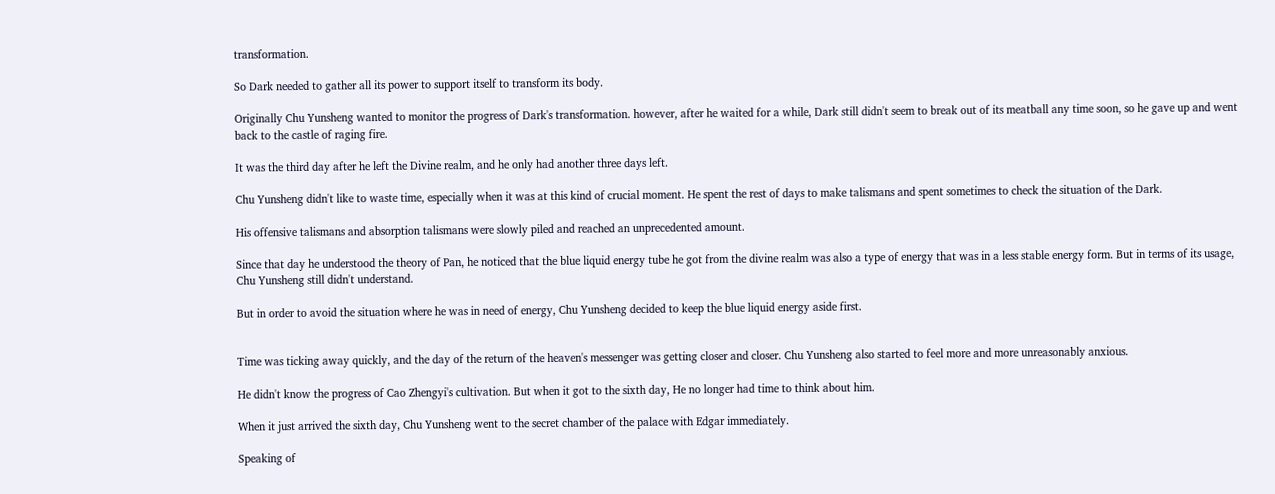transformation.

So Dark needed to gather all its power to support itself to transform its body.

Originally Chu Yunsheng wanted to monitor the progress of Dark's transformation. however, after he waited for a while, Dark still didn't seem to break out of its meatball any time soon, so he gave up and went back to the castle of raging fire.

It was the third day after he left the Divine realm, and he only had another three days left.

Chu Yunsheng didn't like to waste time, especially when it was at this kind of crucial moment. He spent the rest of days to make talismans and spent sometimes to check the situation of the Dark.

His offensive talismans and absorption talismans were slowly piled and reached an unprecedented amount.

Since that day he understood the theory of Pan, he noticed that the blue liquid energy tube he got from the divine realm was also a type of energy that was in a less stable energy form. But in terms of its usage, Chu Yunsheng still didn't understand.

But in order to avoid the situation where he was in need of energy, Chu Yunsheng decided to keep the blue liquid energy aside first.


Time was ticking away quickly, and the day of the return of the heaven's messenger was getting closer and closer. Chu Yunsheng also started to feel more and more unreasonably anxious.

He didn't know the progress of Cao Zhengyi's cultivation. But when it got to the sixth day, He no longer had time to think about him.

When it just arrived the sixth day, Chu Yunsheng went to the secret chamber of the palace with Edgar immediately.

Speaking of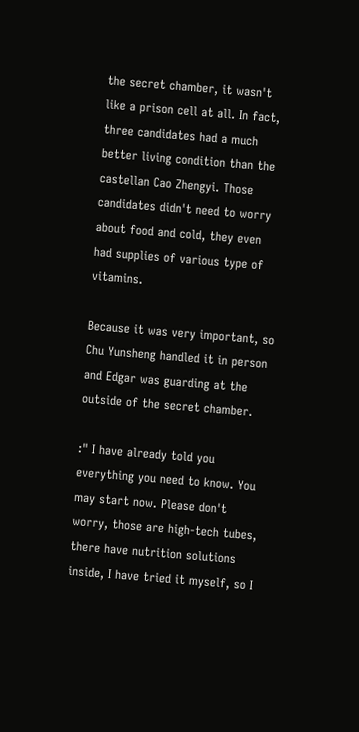the secret chamber, it wasn't like a prison cell at all. In fact, three candidates had a much better living condition than the castellan Cao Zhengyi. Those candidates didn't need to worry about food and cold, they even had supplies of various type of vitamins.

Because it was very important, so Chu Yunsheng handled it in person and Edgar was guarding at the outside of the secret chamber.

:" I have already told you everything you need to know. You may start now. Please don't worry, those are high-tech tubes, there have nutrition solutions inside, I have tried it myself, so I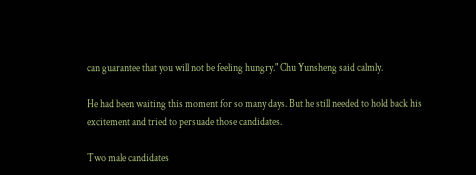can guarantee that you will not be feeling hungry." Chu Yunsheng said calmly.

He had been waiting this moment for so many days. But he still needed to hold back his excitement and tried to persuade those candidates.

Two male candidates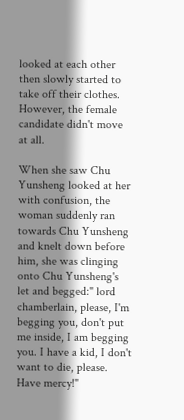looked at each other then slowly started to take off their clothes. However, the female candidate didn't move at all.

When she saw Chu Yunsheng looked at her with confusion, the woman suddenly ran towards Chu Yunsheng and knelt down before him, she was clinging onto Chu Yunsheng's let and begged:" lord chamberlain, please, I'm begging you, don't put me inside, I am begging you. I have a kid, I don't want to die, please. Have mercy!"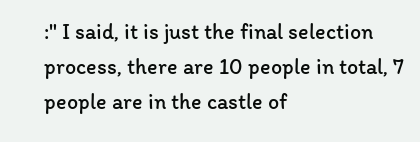:" I said, it is just the final selection process, there are 10 people in total, 7 people are in the castle of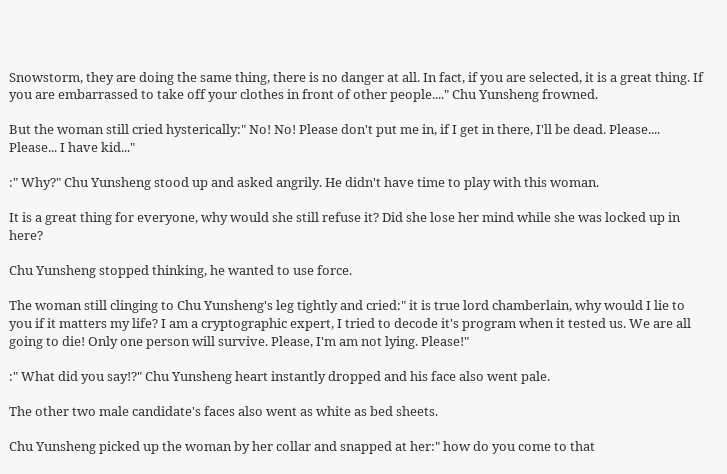Snowstorm, they are doing the same thing, there is no danger at all. In fact, if you are selected, it is a great thing. If you are embarrassed to take off your clothes in front of other people...." Chu Yunsheng frowned.

But the woman still cried hysterically:" No! No! Please don't put me in, if I get in there, I'll be dead. Please.... Please... I have kid..."

:" Why?" Chu Yunsheng stood up and asked angrily. He didn't have time to play with this woman.

It is a great thing for everyone, why would she still refuse it? Did she lose her mind while she was locked up in here?

Chu Yunsheng stopped thinking, he wanted to use force.

The woman still clinging to Chu Yunsheng's leg tightly and cried:" it is true lord chamberlain, why would I lie to you if it matters my life? I am a cryptographic expert, I tried to decode it's program when it tested us. We are all going to die! Only one person will survive. Please, I'm am not lying. Please!"

:" What did you say!?" Chu Yunsheng heart instantly dropped and his face also went pale.

The other two male candidate's faces also went as white as bed sheets.

Chu Yunsheng picked up the woman by her collar and snapped at her:" how do you come to that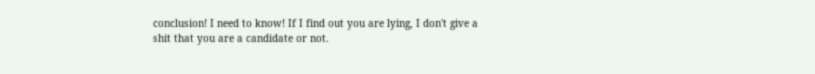conclusion! I need to know! If I find out you are lying, I don't give a shit that you are a candidate or not.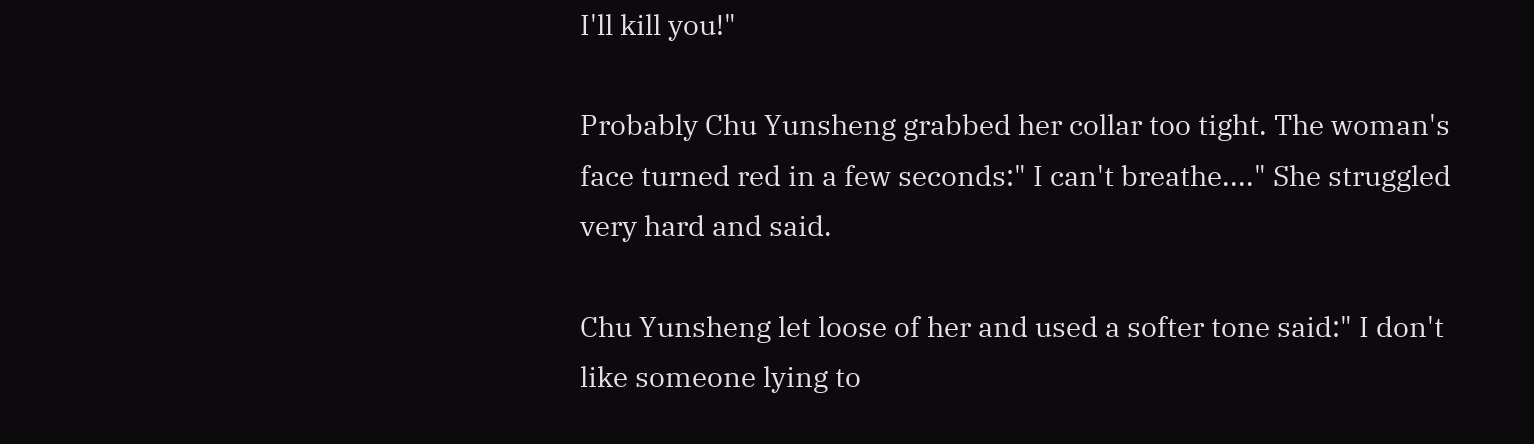I'll kill you!"

Probably Chu Yunsheng grabbed her collar too tight. The woman's face turned red in a few seconds:" I can't breathe...." She struggled very hard and said.

Chu Yunsheng let loose of her and used a softer tone said:" I don't like someone lying to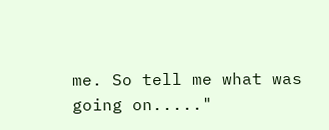me. So tell me what was going on....."